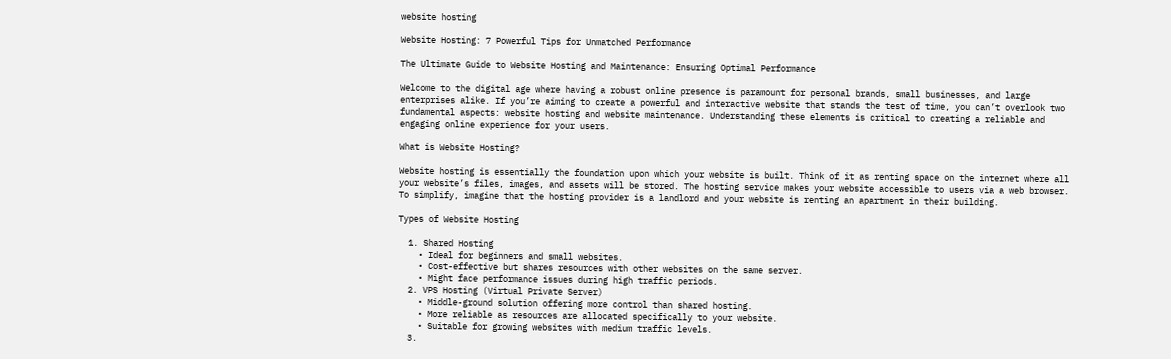website hosting

Website Hosting: 7 Powerful Tips for Unmatched Performance

The Ultimate Guide to Website Hosting and Maintenance: Ensuring Optimal Performance

Welcome to the digital age where having a robust online presence is paramount for personal brands, small businesses, and large enterprises alike. If you’re aiming to create a powerful and interactive website that stands the test of time, you can’t overlook two fundamental aspects: website hosting and website maintenance. Understanding these elements is critical to creating a reliable and engaging online experience for your users.

What is Website Hosting?

Website hosting is essentially the foundation upon which your website is built. Think of it as renting space on the internet where all your website’s files, images, and assets will be stored. The hosting service makes your website accessible to users via a web browser. To simplify, imagine that the hosting provider is a landlord and your website is renting an apartment in their building.

Types of Website Hosting

  1. Shared Hosting
    • Ideal for beginners and small websites.
    • Cost-effective but shares resources with other websites on the same server.
    • Might face performance issues during high traffic periods.
  2. VPS Hosting (Virtual Private Server)
    • Middle-ground solution offering more control than shared hosting.
    • More reliable as resources are allocated specifically to your website.
    • Suitable for growing websites with medium traffic levels.
  3.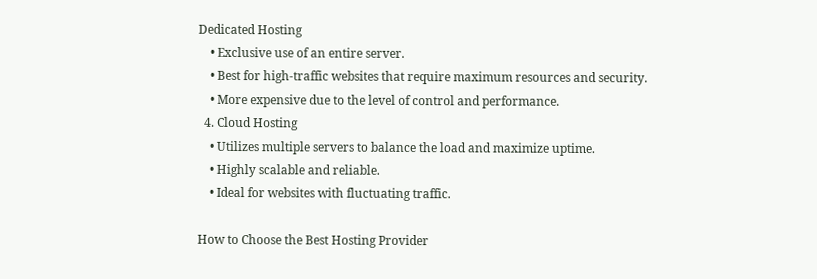Dedicated Hosting
    • Exclusive use of an entire server.
    • Best for high-traffic websites that require maximum resources and security.
    • More expensive due to the level of control and performance.
  4. Cloud Hosting
    • Utilizes multiple servers to balance the load and maximize uptime.
    • Highly scalable and reliable.
    • Ideal for websites with fluctuating traffic.

How to Choose the Best Hosting Provider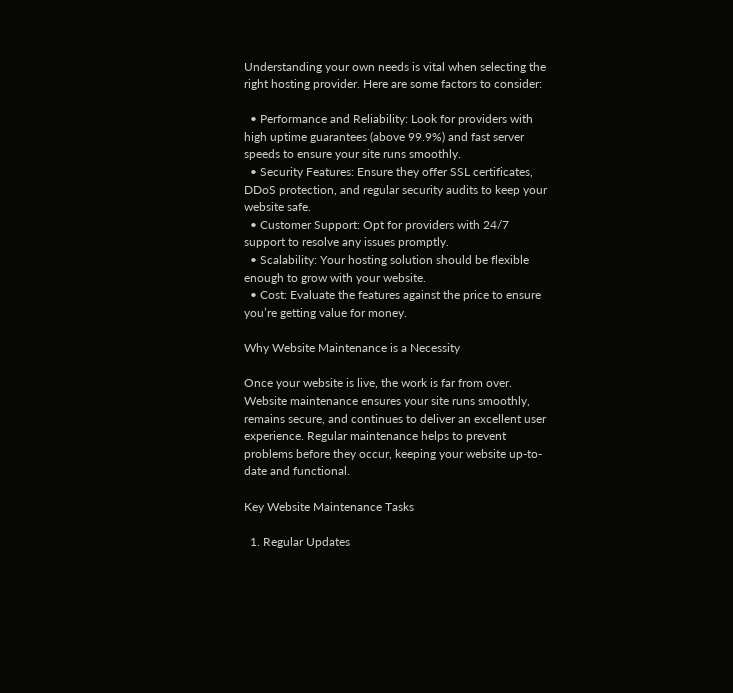Understanding your own needs is vital when selecting the right hosting provider. Here are some factors to consider:

  • Performance and Reliability: Look for providers with high uptime guarantees (above 99.9%) and fast server speeds to ensure your site runs smoothly.
  • Security Features: Ensure they offer SSL certificates, DDoS protection, and regular security audits to keep your website safe.
  • Customer Support: Opt for providers with 24/7 support to resolve any issues promptly.
  • Scalability: Your hosting solution should be flexible enough to grow with your website.
  • Cost: Evaluate the features against the price to ensure you’re getting value for money.

Why Website Maintenance is a Necessity

Once your website is live, the work is far from over. Website maintenance ensures your site runs smoothly, remains secure, and continues to deliver an excellent user experience. Regular maintenance helps to prevent problems before they occur, keeping your website up-to-date and functional.

Key Website Maintenance Tasks

  1. Regular Updates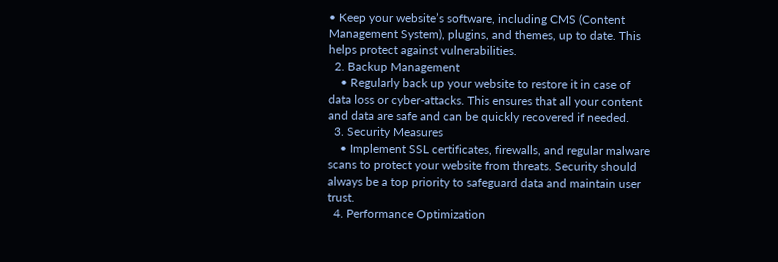• Keep your website’s software, including CMS (Content Management System), plugins, and themes, up to date. This helps protect against vulnerabilities.
  2. Backup Management
    • Regularly back up your website to restore it in case of data loss or cyber-attacks. This ensures that all your content and data are safe and can be quickly recovered if needed.
  3. Security Measures
    • Implement SSL certificates, firewalls, and regular malware scans to protect your website from threats. Security should always be a top priority to safeguard data and maintain user trust.
  4. Performance Optimization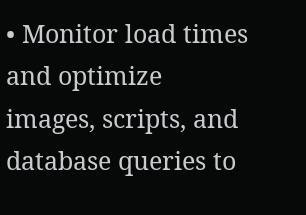• Monitor load times and optimize images, scripts, and database queries to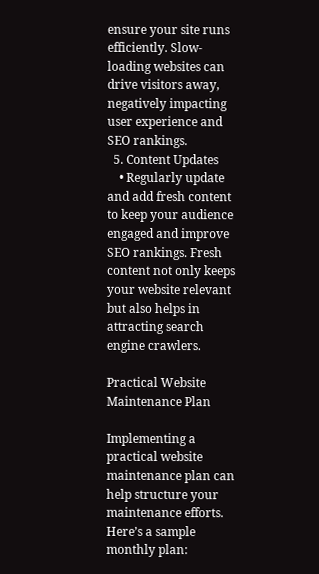ensure your site runs efficiently. Slow-loading websites can drive visitors away, negatively impacting user experience and SEO rankings.
  5. Content Updates
    • Regularly update and add fresh content to keep your audience engaged and improve SEO rankings. Fresh content not only keeps your website relevant but also helps in attracting search engine crawlers.

Practical Website Maintenance Plan

Implementing a practical website maintenance plan can help structure your maintenance efforts. Here’s a sample monthly plan: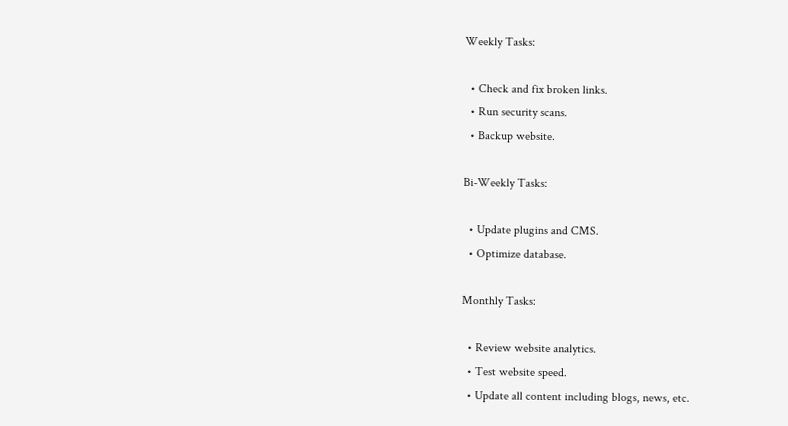Weekly Tasks:

  • Check and fix broken links.
  • Run security scans.
  • Backup website.

Bi-Weekly Tasks:

  • Update plugins and CMS.
  • Optimize database.

Monthly Tasks:

  • Review website analytics.
  • Test website speed.
  • Update all content including blogs, news, etc.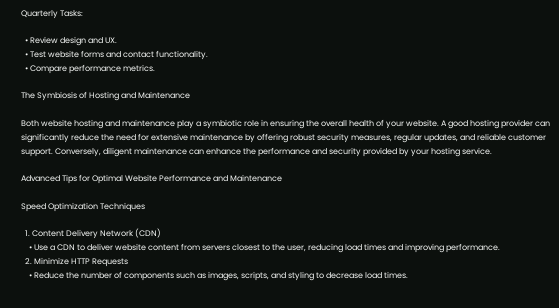Quarterly Tasks:

  • Review design and UX.
  • Test website forms and contact functionality.
  • Compare performance metrics.

The Symbiosis of Hosting and Maintenance

Both website hosting and maintenance play a symbiotic role in ensuring the overall health of your website. A good hosting provider can significantly reduce the need for extensive maintenance by offering robust security measures, regular updates, and reliable customer support. Conversely, diligent maintenance can enhance the performance and security provided by your hosting service.

Advanced Tips for Optimal Website Performance and Maintenance

Speed Optimization Techniques

  1. Content Delivery Network (CDN)
    • Use a CDN to deliver website content from servers closest to the user, reducing load times and improving performance.
  2. Minimize HTTP Requests
    • Reduce the number of components such as images, scripts, and styling to decrease load times.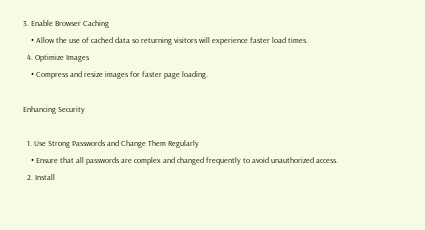3. Enable Browser Caching
    • Allow the use of cached data so returning visitors will experience faster load times.
  4. Optimize Images
    • Compress and resize images for faster page loading.

Enhancing Security

  1. Use Strong Passwords and Change Them Regularly
    • Ensure that all passwords are complex and changed frequently to avoid unauthorized access.
  2. Install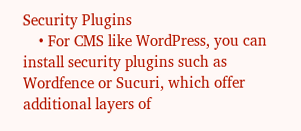Security Plugins
    • For CMS like WordPress, you can install security plugins such as Wordfence or Sucuri, which offer additional layers of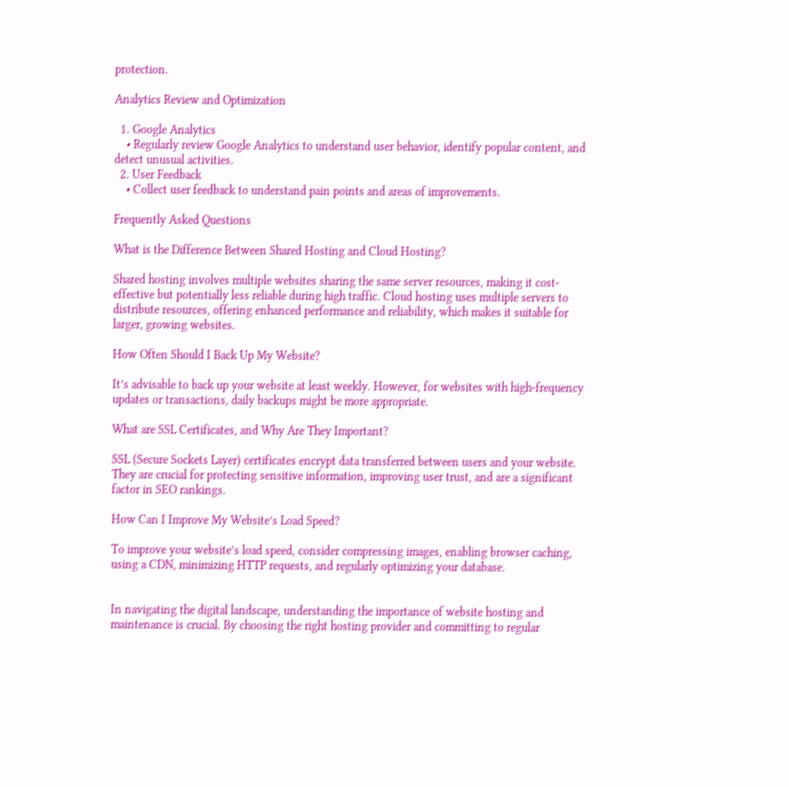protection.

Analytics Review and Optimization

  1. Google Analytics
    • Regularly review Google Analytics to understand user behavior, identify popular content, and detect unusual activities.
  2. User Feedback
    • Collect user feedback to understand pain points and areas of improvements.

Frequently Asked Questions

What is the Difference Between Shared Hosting and Cloud Hosting?

Shared hosting involves multiple websites sharing the same server resources, making it cost-effective but potentially less reliable during high traffic. Cloud hosting uses multiple servers to distribute resources, offering enhanced performance and reliability, which makes it suitable for larger, growing websites.

How Often Should I Back Up My Website?

It’s advisable to back up your website at least weekly. However, for websites with high-frequency updates or transactions, daily backups might be more appropriate.

What are SSL Certificates, and Why Are They Important?

SSL (Secure Sockets Layer) certificates encrypt data transferred between users and your website. They are crucial for protecting sensitive information, improving user trust, and are a significant factor in SEO rankings.

How Can I Improve My Website’s Load Speed?

To improve your website’s load speed, consider compressing images, enabling browser caching, using a CDN, minimizing HTTP requests, and regularly optimizing your database.


In navigating the digital landscape, understanding the importance of website hosting and maintenance is crucial. By choosing the right hosting provider and committing to regular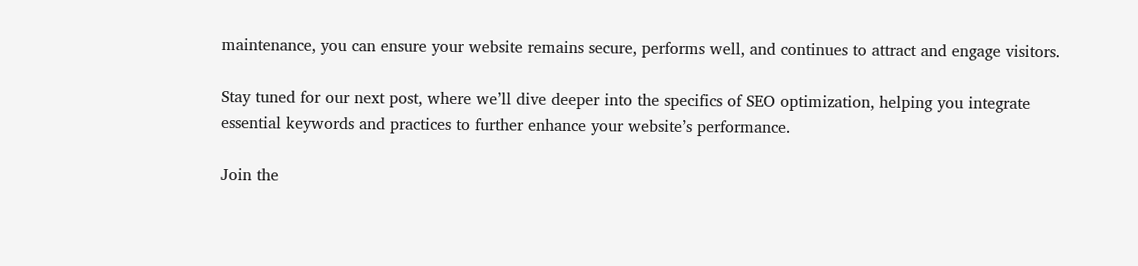maintenance, you can ensure your website remains secure, performs well, and continues to attract and engage visitors.

Stay tuned for our next post, where we’ll dive deeper into the specifics of SEO optimization, helping you integrate essential keywords and practices to further enhance your website’s performance.

Join the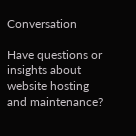Conversation

Have questions or insights about website hosting and maintenance?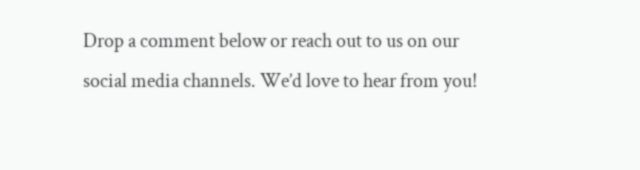Drop a comment below or reach out to us on our social media channels. We’d love to hear from you!